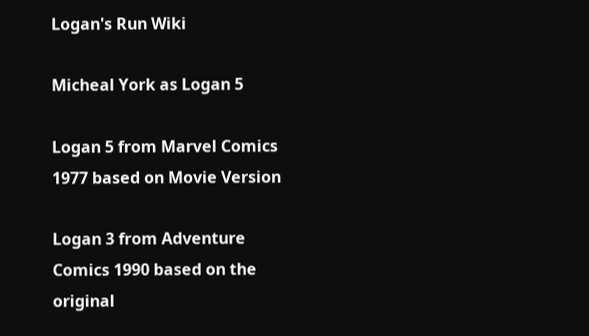Logan's Run Wiki

Micheal York as Logan 5

Logan 5 from Marvel Comics 1977 based on Movie Version

Logan 3 from Adventure Comics 1990 based on the original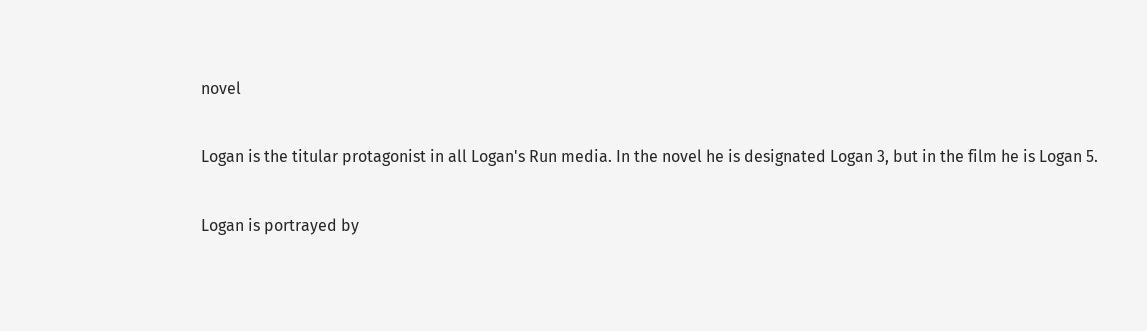novel

Logan is the titular protagonist in all Logan's Run media. In the novel he is designated Logan 3, but in the film he is Logan 5.

Logan is portrayed by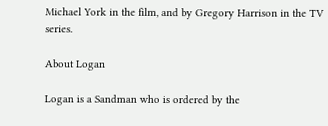Michael York in the film, and by Gregory Harrison in the TV series.

About Logan

Logan is a Sandman who is ordered by the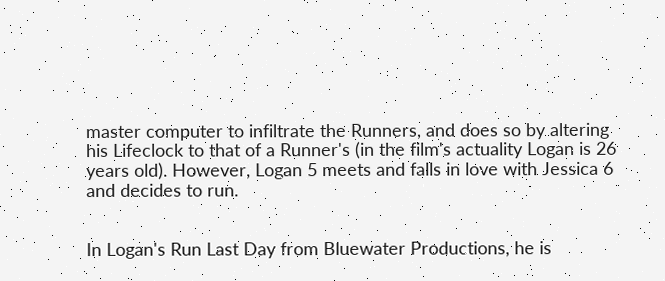master computer to infiltrate the Runners, and does so by altering his Lifeclock to that of a Runner's (in the film's actuality Logan is 26 years old). However, Logan 5 meets and falls in love with Jessica 6 and decides to run.


In Logan's Run Last Day from Bluewater Productions, he is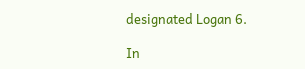designated Logan 6.

In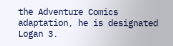the Adventure Comics adaptation, he is designated Logan 3.